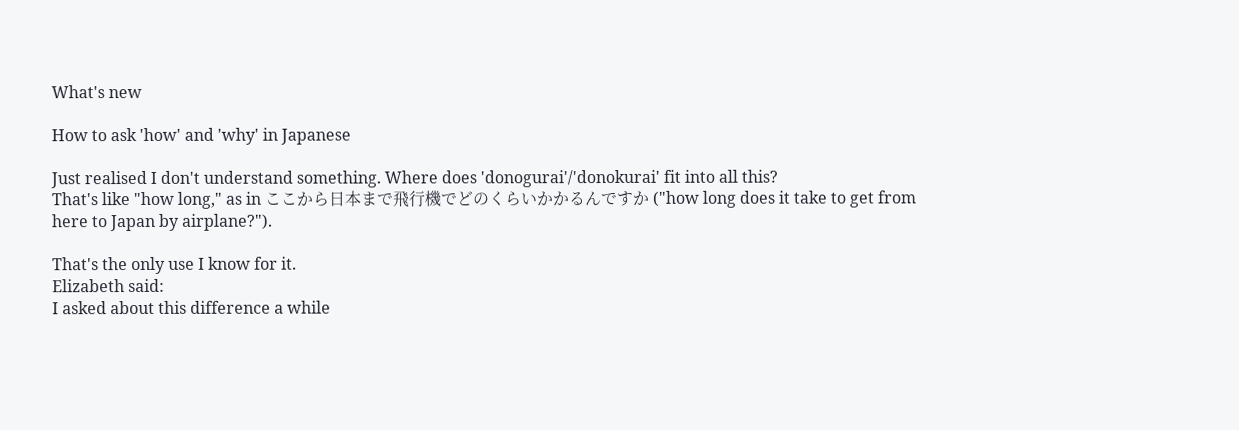What's new

How to ask 'how' and 'why' in Japanese

Just realised I don't understand something. Where does 'donogurai'/'donokurai' fit into all this?
That's like "how long," as in ここから日本まで飛行機でどのくらいかかるんですか ("how long does it take to get from here to Japan by airplane?").

That's the only use I know for it.
Elizabeth said:
I asked about this difference a while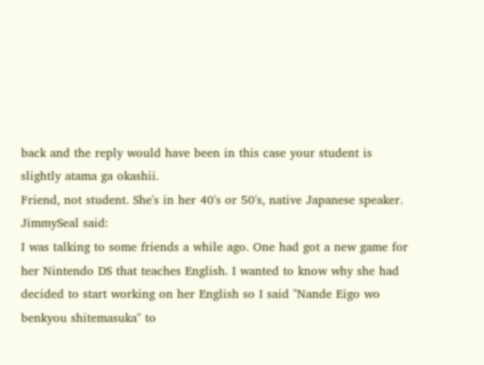back and the reply would have been in this case your student is slightly atama ga okashii.
Friend, not student. She's in her 40's or 50's, native Japanese speaker.
JimmySeal said:
I was talking to some friends a while ago. One had got a new game for her Nintendo DS that teaches English. I wanted to know why she had decided to start working on her English so I said "Nande Eigo wo benkyou shitemasuka" to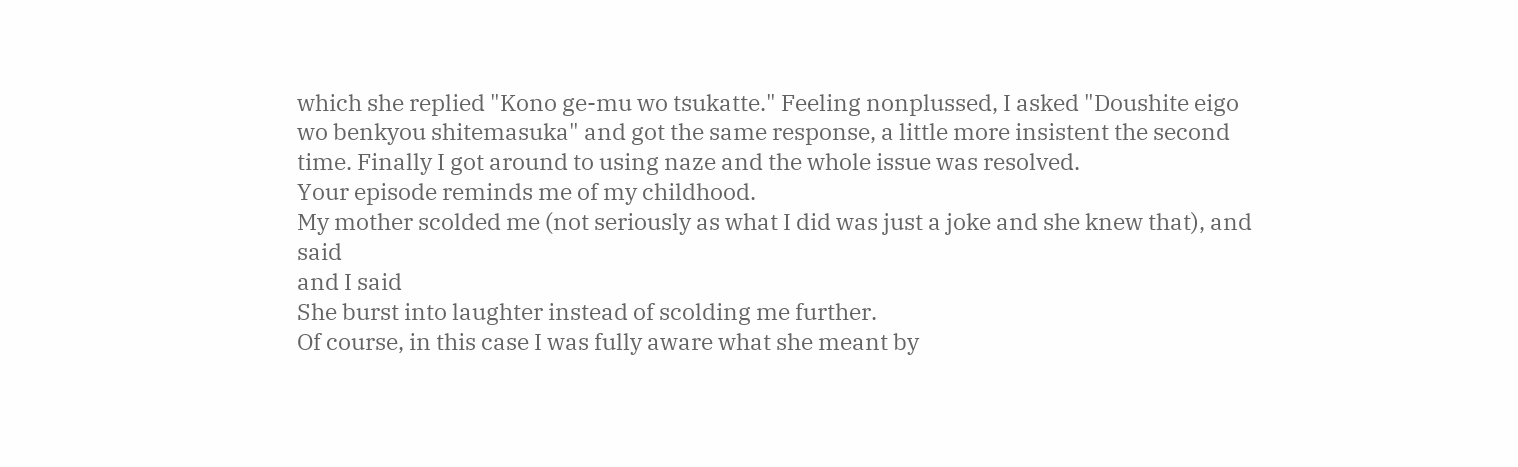which she replied "Kono ge-mu wo tsukatte." Feeling nonplussed, I asked "Doushite eigo wo benkyou shitemasuka" and got the same response, a little more insistent the second time. Finally I got around to using naze and the whole issue was resolved.
Your episode reminds me of my childhood.
My mother scolded me (not seriously as what I did was just a joke and she knew that), and said
and I said
She burst into laughter instead of scolding me further.
Of course, in this case I was fully aware what she meant by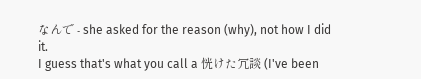なんで - she asked for the reason (why), not how I did it.
I guess that's what you call a 恍けた冗談 (I've been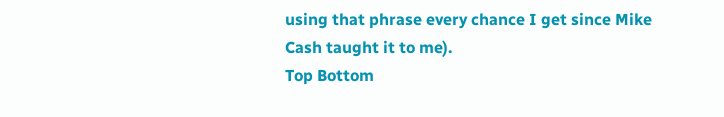using that phrase every chance I get since Mike Cash taught it to me).
Top Bottom